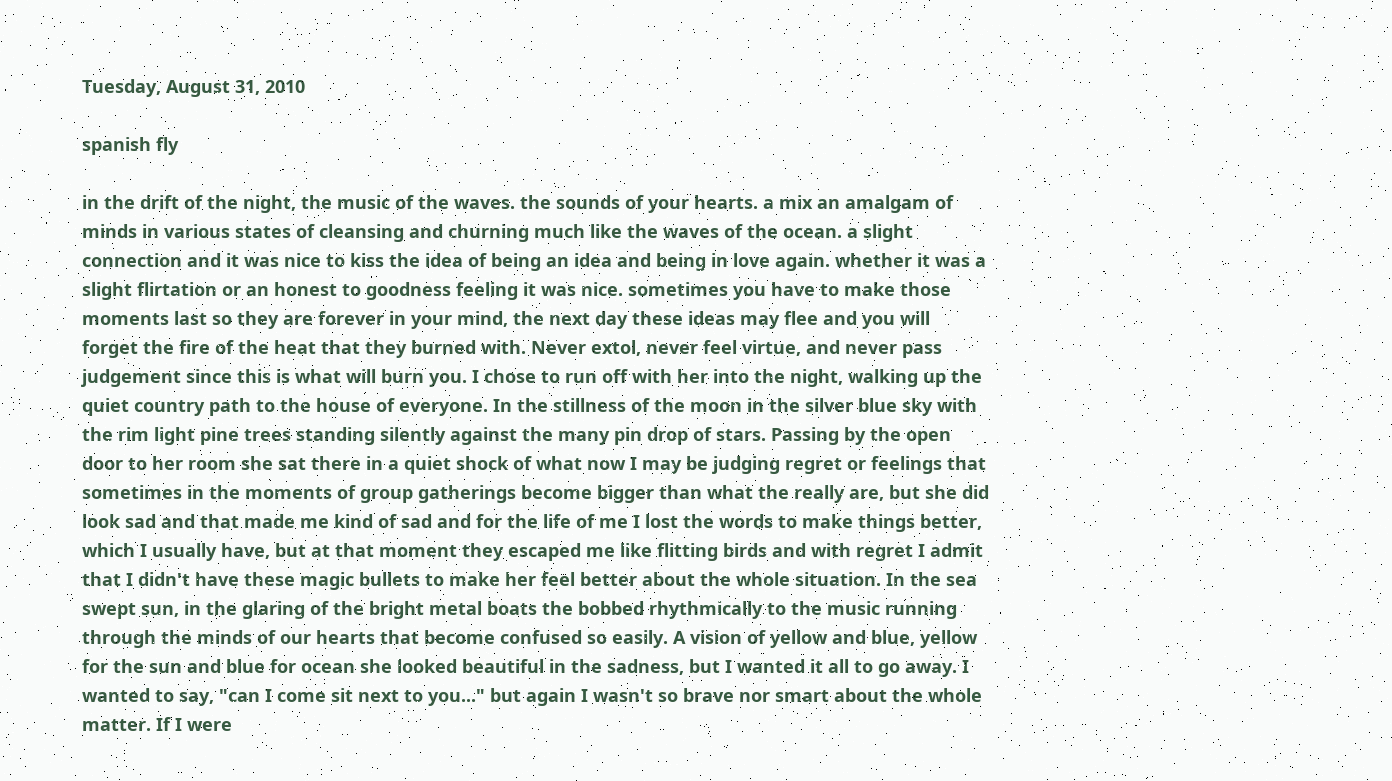Tuesday, August 31, 2010

spanish fly

in the drift of the night, the music of the waves. the sounds of your hearts. a mix an amalgam of minds in various states of cleansing and churning much like the waves of the ocean. a slight connection and it was nice to kiss the idea of being an idea and being in love again. whether it was a slight flirtation or an honest to goodness feeling it was nice. sometimes you have to make those moments last so they are forever in your mind, the next day these ideas may flee and you will forget the fire of the heat that they burned with. Never extol, never feel virtue, and never pass judgement since this is what will burn you. I chose to run off with her into the night, walking up the quiet country path to the house of everyone. In the stillness of the moon in the silver blue sky with the rim light pine trees standing silently against the many pin drop of stars. Passing by the open door to her room she sat there in a quiet shock of what now I may be judging regret or feelings that sometimes in the moments of group gatherings become bigger than what the really are, but she did look sad and that made me kind of sad and for the life of me I lost the words to make things better, which I usually have, but at that moment they escaped me like flitting birds and with regret I admit that I didn't have these magic bullets to make her feel better about the whole situation. In the sea swept sun, in the glaring of the bright metal boats the bobbed rhythmically to the music running through the minds of our hearts that become confused so easily. A vision of yellow and blue, yellow for the sun and blue for ocean she looked beautiful in the sadness, but I wanted it all to go away. I wanted to say, "can I come sit next to you..." but again I wasn't so brave nor smart about the whole matter. If I were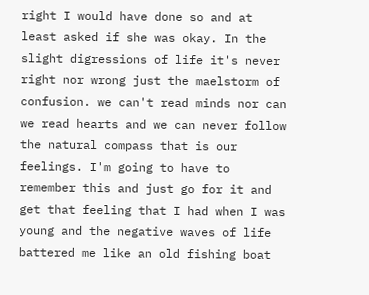right I would have done so and at least asked if she was okay. In the slight digressions of life it's never right nor wrong just the maelstorm of confusion. we can't read minds nor can we read hearts and we can never follow the natural compass that is our feelings. I'm going to have to remember this and just go for it and get that feeling that I had when I was young and the negative waves of life battered me like an old fishing boat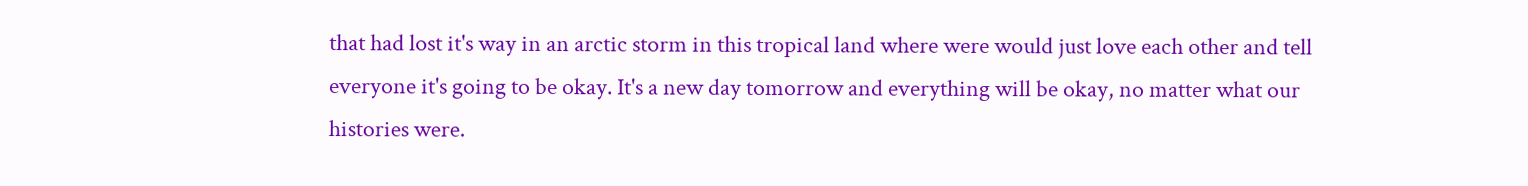that had lost it's way in an arctic storm in this tropical land where were would just love each other and tell everyone it's going to be okay. It's a new day tomorrow and everything will be okay, no matter what our histories were.